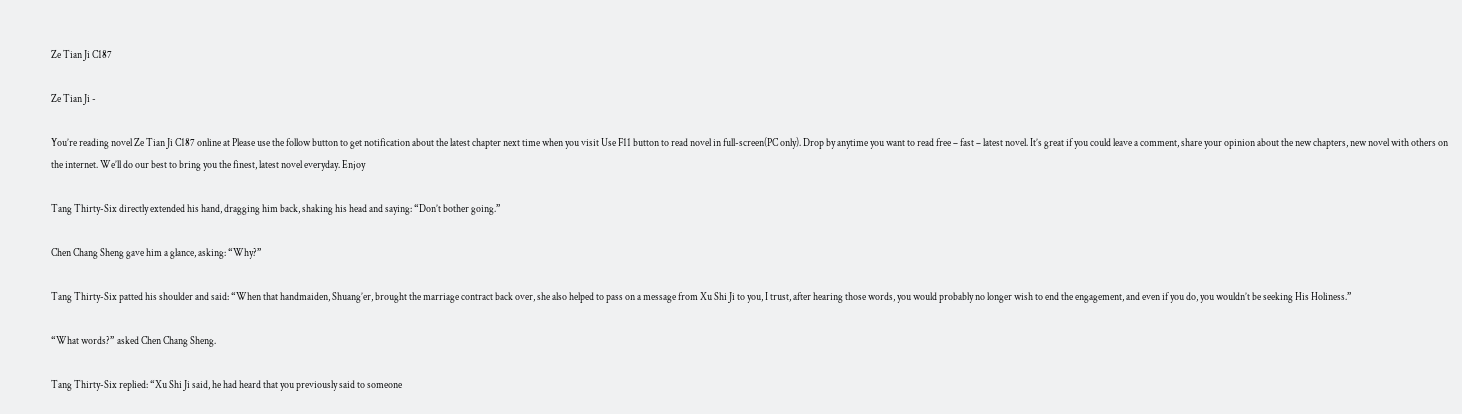Ze Tian Ji C187

Ze Tian Ji -

You’re reading novel Ze Tian Ji C187 online at Please use the follow button to get notification about the latest chapter next time when you visit Use F11 button to read novel in full-screen(PC only). Drop by anytime you want to read free – fast – latest novel. It’s great if you could leave a comment, share your opinion about the new chapters, new novel with others on the internet. We’ll do our best to bring you the finest, latest novel everyday. Enjoy

Tang Thirty-Six directly extended his hand, dragging him back, shaking his head and saying: “Don’t bother going.”

Chen Chang Sheng gave him a glance, asking: “Why?”

Tang Thirty-Six patted his shoulder and said: “When that handmaiden, Shuang’er, brought the marriage contract back over, she also helped to pass on a message from Xu Shi Ji to you, I trust, after hearing those words, you would probably no longer wish to end the engagement, and even if you do, you wouldn’t be seeking His Holiness.”

“What words?” asked Chen Chang Sheng.

Tang Thirty-Six replied: “Xu Shi Ji said, he had heard that you previously said to someone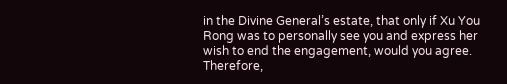in the Divine General’s estate, that only if Xu You Rong was to personally see you and express her wish to end the engagement, would you agree. Therefore,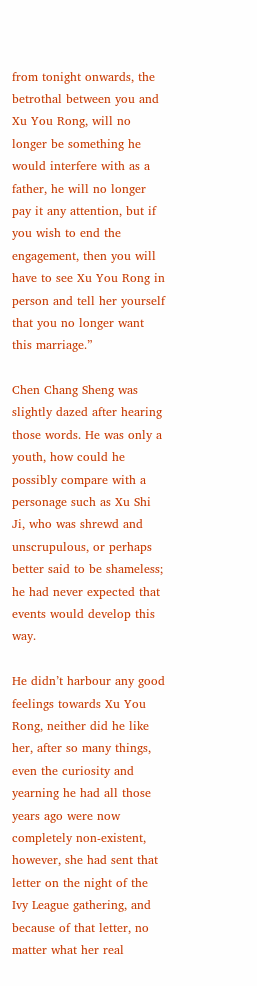from tonight onwards, the betrothal between you and Xu You Rong, will no longer be something he would interfere with as a father, he will no longer pay it any attention, but if you wish to end the engagement, then you will have to see Xu You Rong in person and tell her yourself that you no longer want this marriage.”

Chen Chang Sheng was slightly dazed after hearing those words. He was only a youth, how could he possibly compare with a personage such as Xu Shi Ji, who was shrewd and unscrupulous, or perhaps better said to be shameless; he had never expected that events would develop this way.

He didn’t harbour any good feelings towards Xu You Rong, neither did he like her, after so many things, even the curiosity and yearning he had all those years ago were now completely non-existent, however, she had sent that letter on the night of the Ivy League gathering, and because of that letter, no matter what her real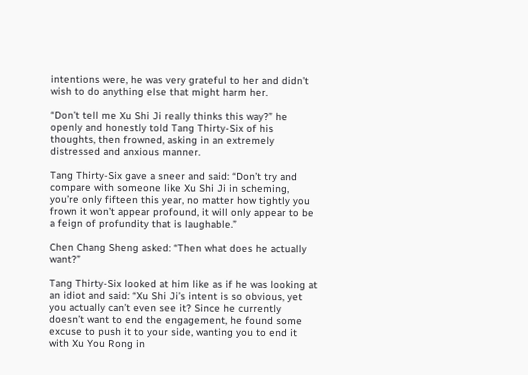intentions were, he was very grateful to her and didn’t wish to do anything else that might harm her.

“Don’t tell me Xu Shi Ji really thinks this way?” he openly and honestly told Tang Thirty-Six of his thoughts, then frowned, asking in an extremely distressed and anxious manner.

Tang Thirty-Six gave a sneer and said: “Don’t try and compare with someone like Xu Shi Ji in scheming, you’re only fifteen this year, no matter how tightly you frown it won’t appear profound, it will only appear to be a feign of profundity that is laughable.”

Chen Chang Sheng asked: “Then what does he actually want?”

Tang Thirty-Six looked at him like as if he was looking at an idiot and said: “Xu Shi Ji’s intent is so obvious, yet you actually can’t even see it? Since he currently doesn’t want to end the engagement, he found some excuse to push it to your side, wanting you to end it with Xu You Rong in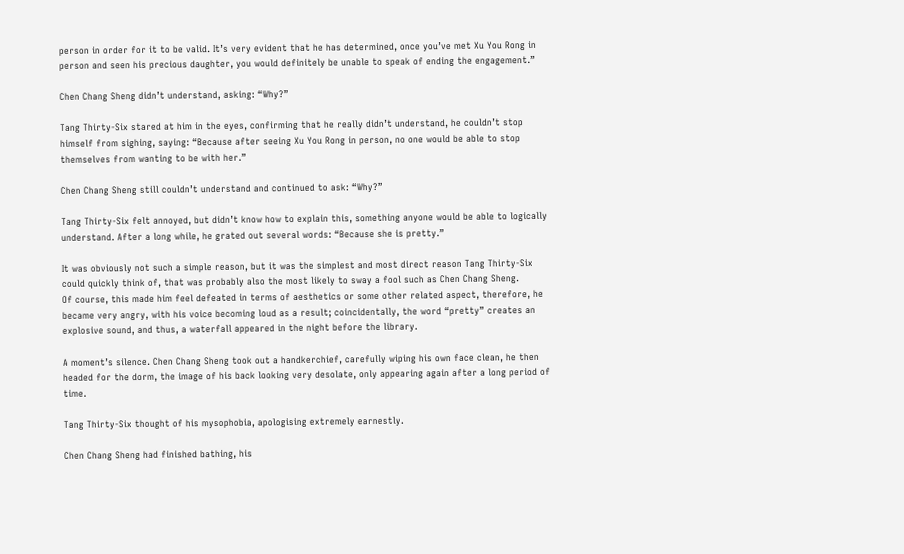person in order for it to be valid. It’s very evident that he has determined, once you’ve met Xu You Rong in person and seen his precious daughter, you would definitely be unable to speak of ending the engagement.”

Chen Chang Sheng didn’t understand, asking: “Why?”

Tang Thirty-Six stared at him in the eyes, confirming that he really didn’t understand, he couldn’t stop himself from sighing, saying: “Because after seeing Xu You Rong in person, no one would be able to stop themselves from wanting to be with her.”

Chen Chang Sheng still couldn’t understand and continued to ask: “Why?”

Tang Thirty-Six felt annoyed, but didn’t know how to explain this, something anyone would be able to logically understand. After a long while, he grated out several words: “Because she is pretty.”

It was obviously not such a simple reason, but it was the simplest and most direct reason Tang Thirty-Six could quickly think of, that was probably also the most likely to sway a fool such as Chen Chang Sheng.
Of course, this made him feel defeated in terms of aesthetics or some other related aspect, therefore, he became very angry, with his voice becoming loud as a result; coincidentally, the word “pretty” creates an explosive sound, and thus, a waterfall appeared in the night before the library.

A moment’s silence. Chen Chang Sheng took out a handkerchief, carefully wiping his own face clean, he then headed for the dorm, the image of his back looking very desolate, only appearing again after a long period of time.

Tang Thirty-Six thought of his mysophobia, apologising extremely earnestly.

Chen Chang Sheng had finished bathing, his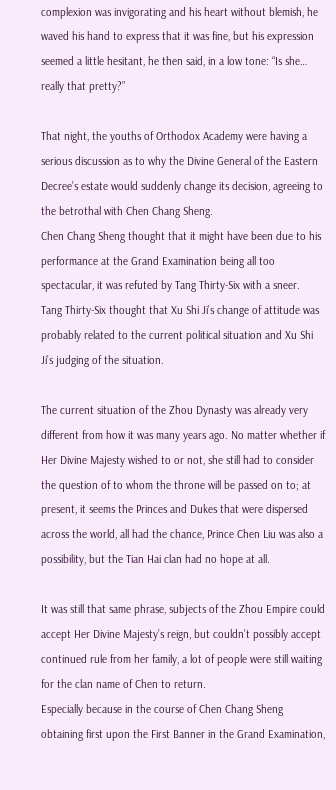complexion was invigorating and his heart without blemish, he waved his hand to express that it was fine, but his expression seemed a little hesitant, he then said, in a low tone: “Is she… really that pretty?”

That night, the youths of Orthodox Academy were having a serious discussion as to why the Divine General of the Eastern Decree’s estate would suddenly change its decision, agreeing to the betrothal with Chen Chang Sheng.
Chen Chang Sheng thought that it might have been due to his performance at the Grand Examination being all too spectacular, it was refuted by Tang Thirty-Six with a sneer.
Tang Thirty-Six thought that Xu Shi Ji’s change of attitude was probably related to the current political situation and Xu Shi Ji’s judging of the situation.

The current situation of the Zhou Dynasty was already very different from how it was many years ago. No matter whether if Her Divine Majesty wished to or not, she still had to consider the question of to whom the throne will be passed on to; at present, it seems the Princes and Dukes that were dispersed across the world, all had the chance, Prince Chen Liu was also a possibility, but the Tian Hai clan had no hope at all.

It was still that same phrase, subjects of the Zhou Empire could accept Her Divine Majesty’s reign, but couldn’t possibly accept continued rule from her family, a lot of people were still waiting for the clan name of Chen to return.
Especially because in the course of Chen Chang Sheng obtaining first upon the First Banner in the Grand Examination,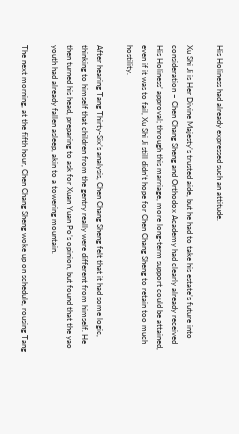His Holiness had already expressed such an attitude.

Xu Shi Ji is Her Divine Majesty’s trusted aide, but he had to take his estate’s future into consideration – Chen Chang Sheng and Orthodox Academy had clearly already received His Holiness’ approval; through this marriage, more long-term support could be attained, even if it was to fail, Xu Shi Ji still didn’t hope for Chen Chang Sheng to retain too much hostility.

After hearing Tang Thirty-Six’s analysis, Chen Chang Sheng felt that it had some logic, thinking to himself that children from the gentry really were different from himself. He then turned his head, preparing to ask for Xuan Yuan Po’s opinion, but found that the yao youth had already fallen asleep, akin to a towering mountain.

The next morning, at the fifth hour, Chen Chang Sheng woke up on schedule, rousing Tang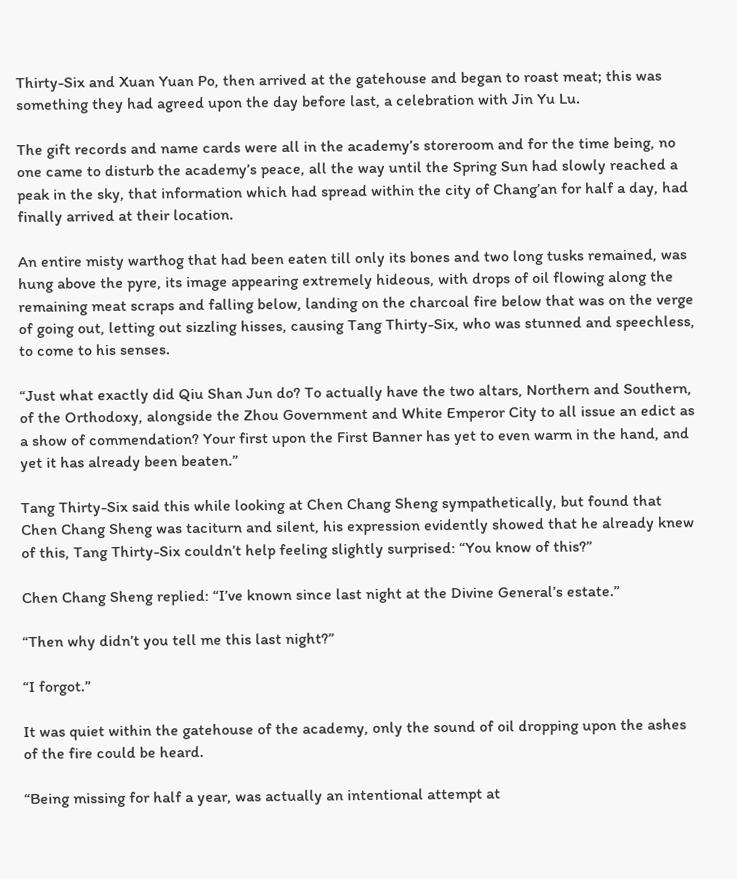Thirty-Six and Xuan Yuan Po, then arrived at the gatehouse and began to roast meat; this was something they had agreed upon the day before last, a celebration with Jin Yu Lu.

The gift records and name cards were all in the academy’s storeroom and for the time being, no one came to disturb the academy’s peace, all the way until the Spring Sun had slowly reached a peak in the sky, that information which had spread within the city of Chang’an for half a day, had finally arrived at their location.

An entire misty warthog that had been eaten till only its bones and two long tusks remained, was hung above the pyre, its image appearing extremely hideous, with drops of oil flowing along the remaining meat scraps and falling below, landing on the charcoal fire below that was on the verge of going out, letting out sizzling hisses, causing Tang Thirty-Six, who was stunned and speechless, to come to his senses.

“Just what exactly did Qiu Shan Jun do? To actually have the two altars, Northern and Southern, of the Orthodoxy, alongside the Zhou Government and White Emperor City to all issue an edict as a show of commendation? Your first upon the First Banner has yet to even warm in the hand, and yet it has already been beaten.”

Tang Thirty-Six said this while looking at Chen Chang Sheng sympathetically, but found that Chen Chang Sheng was taciturn and silent, his expression evidently showed that he already knew of this, Tang Thirty-Six couldn’t help feeling slightly surprised: “You know of this?”

Chen Chang Sheng replied: “I’ve known since last night at the Divine General’s estate.”

“Then why didn’t you tell me this last night?”

“I forgot.”

It was quiet within the gatehouse of the academy, only the sound of oil dropping upon the ashes of the fire could be heard.

“Being missing for half a year, was actually an intentional attempt at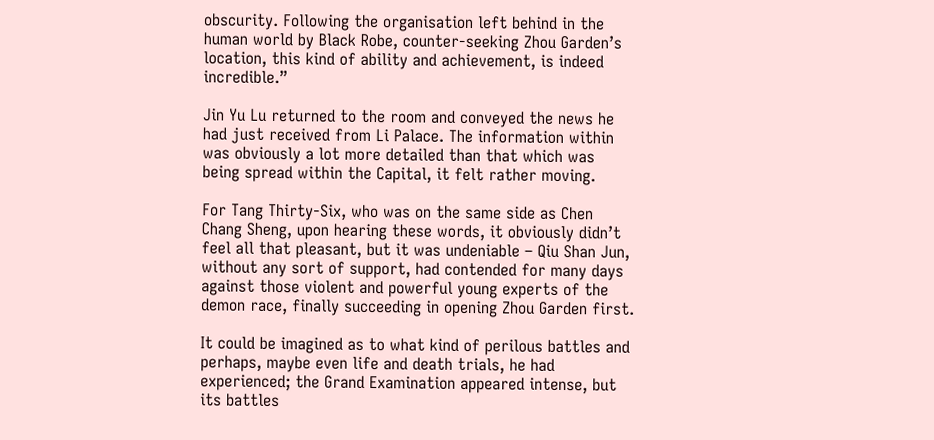obscurity. Following the organisation left behind in the human world by Black Robe, counter-seeking Zhou Garden’s location, this kind of ability and achievement, is indeed incredible.”

Jin Yu Lu returned to the room and conveyed the news he had just received from Li Palace. The information within was obviously a lot more detailed than that which was being spread within the Capital, it felt rather moving.

For Tang Thirty-Six, who was on the same side as Chen Chang Sheng, upon hearing these words, it obviously didn’t feel all that pleasant, but it was undeniable – Qiu Shan Jun, without any sort of support, had contended for many days against those violent and powerful young experts of the demon race, finally succeeding in opening Zhou Garden first.

It could be imagined as to what kind of perilous battles and perhaps, maybe even life and death trials, he had experienced; the Grand Examination appeared intense, but its battles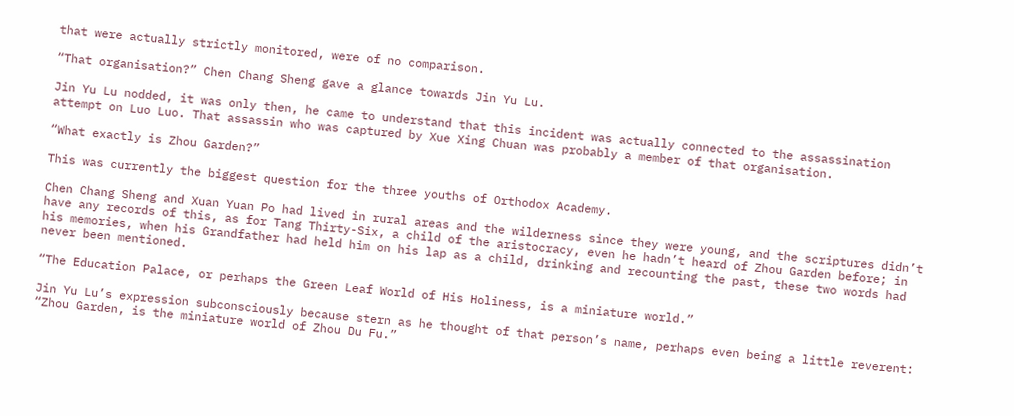that were actually strictly monitored, were of no comparison.

“That organisation?” Chen Chang Sheng gave a glance towards Jin Yu Lu.

Jin Yu Lu nodded, it was only then, he came to understand that this incident was actually connected to the assassination attempt on Luo Luo. That assassin who was captured by Xue Xing Chuan was probably a member of that organisation.

“What exactly is Zhou Garden?”

This was currently the biggest question for the three youths of Orthodox Academy.

Chen Chang Sheng and Xuan Yuan Po had lived in rural areas and the wilderness since they were young, and the scriptures didn’t have any records of this, as for Tang Thirty-Six, a child of the aristocracy, even he hadn’t heard of Zhou Garden before; in his memories, when his Grandfather had held him on his lap as a child, drinking and recounting the past, these two words had never been mentioned.

“The Education Palace, or perhaps the Green Leaf World of His Holiness, is a miniature world.”

Jin Yu Lu’s expression subconsciously because stern as he thought of that person’s name, perhaps even being a little reverent: “Zhou Garden, is the miniature world of Zhou Du Fu.”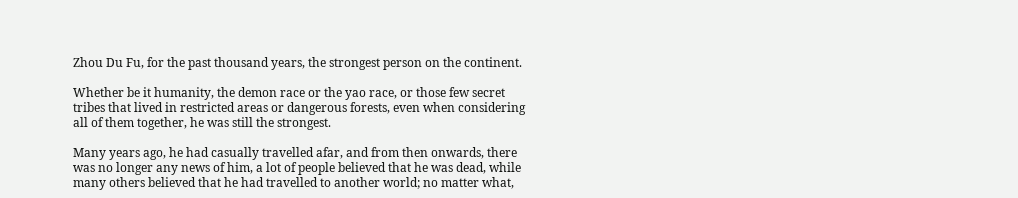Zhou Du Fu, for the past thousand years, the strongest person on the continent.

Whether be it humanity, the demon race or the yao race, or those few secret tribes that lived in restricted areas or dangerous forests, even when considering all of them together, he was still the strongest.

Many years ago, he had casually travelled afar, and from then onwards, there was no longer any news of him, a lot of people believed that he was dead, while many others believed that he had travelled to another world; no matter what,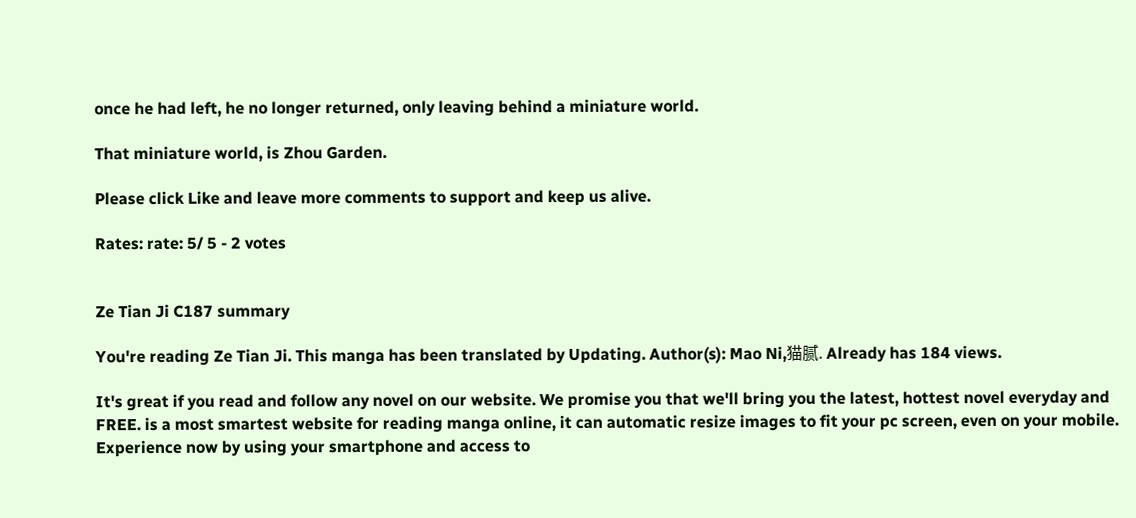once he had left, he no longer returned, only leaving behind a miniature world.

That miniature world, is Zhou Garden.

Please click Like and leave more comments to support and keep us alive.

Rates: rate: 5/ 5 - 2 votes


Ze Tian Ji C187 summary

You're reading Ze Tian Ji. This manga has been translated by Updating. Author(s): Mao Ni,猫腻. Already has 184 views.

It's great if you read and follow any novel on our website. We promise you that we'll bring you the latest, hottest novel everyday and FREE. is a most smartest website for reading manga online, it can automatic resize images to fit your pc screen, even on your mobile. Experience now by using your smartphone and access to